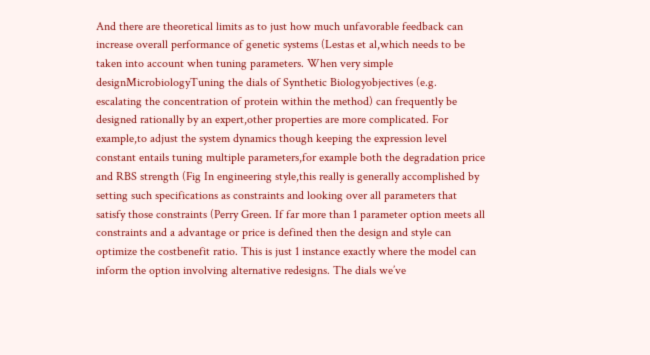And there are theoretical limits as to just how much unfavorable feedback can increase overall performance of genetic systems (Lestas et al,which needs to be taken into account when tuning parameters. When very simple designMicrobiologyTuning the dials of Synthetic Biologyobjectives (e.g. escalating the concentration of protein within the method) can frequently be designed rationally by an expert,other properties are more complicated. For example,to adjust the system dynamics though keeping the expression level constant entails tuning multiple parameters,for example both the degradation price and RBS strength (Fig In engineering style,this really is generally accomplished by setting such specifications as constraints and looking over all parameters that satisfy those constraints (Perry Green. If far more than 1 parameter option meets all constraints and a advantage or price is defined then the design and style can optimize the costbenefit ratio. This is just 1 instance exactly where the model can inform the option involving alternative redesigns. The dials we’ve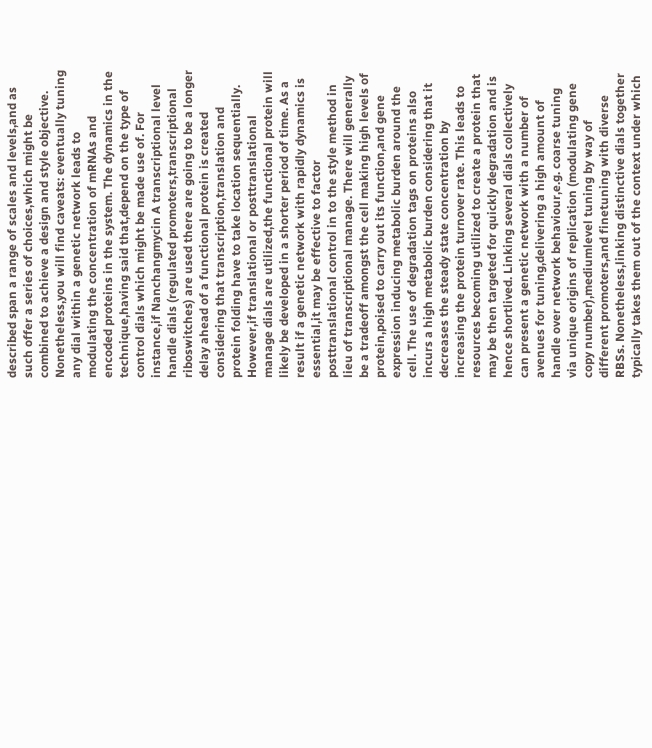described span a range of scales and levels,and as such offer a series of choices,which might be combined to achieve a design and style objective. Nonetheless,you will find caveats: eventually tuning any dial within a genetic network leads to modulating the concentration of mRNAs and encoded proteins in the system. The dynamics in the technique,having said that,depend on the type of control dials which might be made use of. For instance,if Nanchangmycin A transcriptional level handle dials (regulated promoters,transcriptional riboswitches) are used there are going to be a longer delay ahead of a functional protein is created considering that transcription,translation and protein folding have to take location sequentially. However,if translational or posttranslational manage dials are utilized,the functional protein will likely be developed in a shorter period of time. As a result if a genetic network with rapidly dynamics is essential,it may be effective to factor posttranslational control in to the style method in lieu of transcriptional manage. There will generally be a tradeoff amongst the cell making high levels of protein,poised to carry out its function,and gene expression inducing metabolic burden around the cell. The use of degradation tags on proteins also incurs a high metabolic burden considering that it decreases the steady state concentration by increasing the protein turnover rate. This leads to resources becoming utilized to create a protein that may be then targeted for quickly degradation and is hence shortlived. Linking several dials collectively can present a genetic network with a number of avenues for tuning,delivering a high amount of handle over network behaviour,e.g. coarse tuning via unique origins of replication (modulating gene copy number),mediumlevel tuning by way of different promoters,and finetuning with diverse RBSs. Nonetheless,linking distinctive dials together typically takes them out of the context under which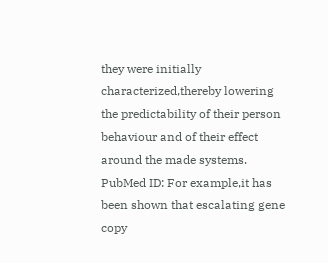they were initially characterized,thereby lowering the predictability of their person behaviour and of their effect around the made systems. PubMed ID: For example,it has been shown that escalating gene copy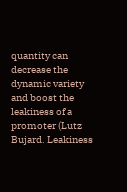quantity can decrease the dynamic variety and boost the leakiness of a promoter (Lutz Bujard. Leakiness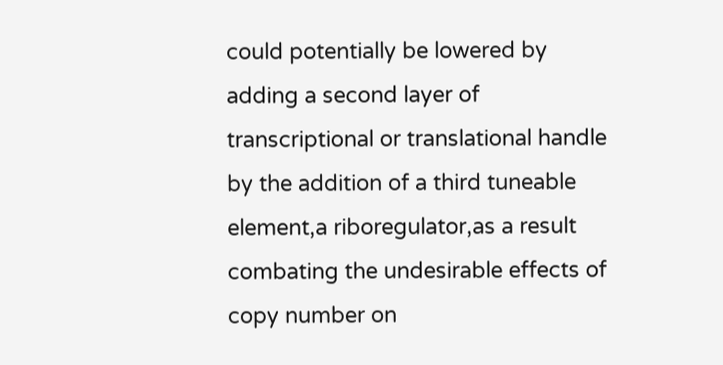could potentially be lowered by adding a second layer of transcriptional or translational handle by the addition of a third tuneable element,a riboregulator,as a result combating the undesirable effects of copy number on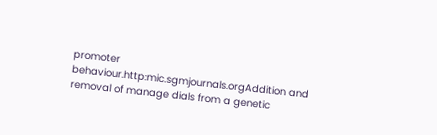promoter behaviour.http:mic.sgmjournals.orgAddition and removal of manage dials from a genetic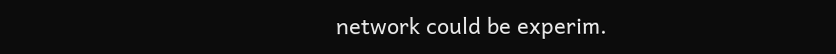network could be experim.